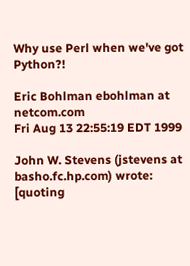Why use Perl when we've got Python?!

Eric Bohlman ebohlman at netcom.com
Fri Aug 13 22:55:19 EDT 1999

John W. Stevens (jstevens at basho.fc.hp.com) wrote:
[quoting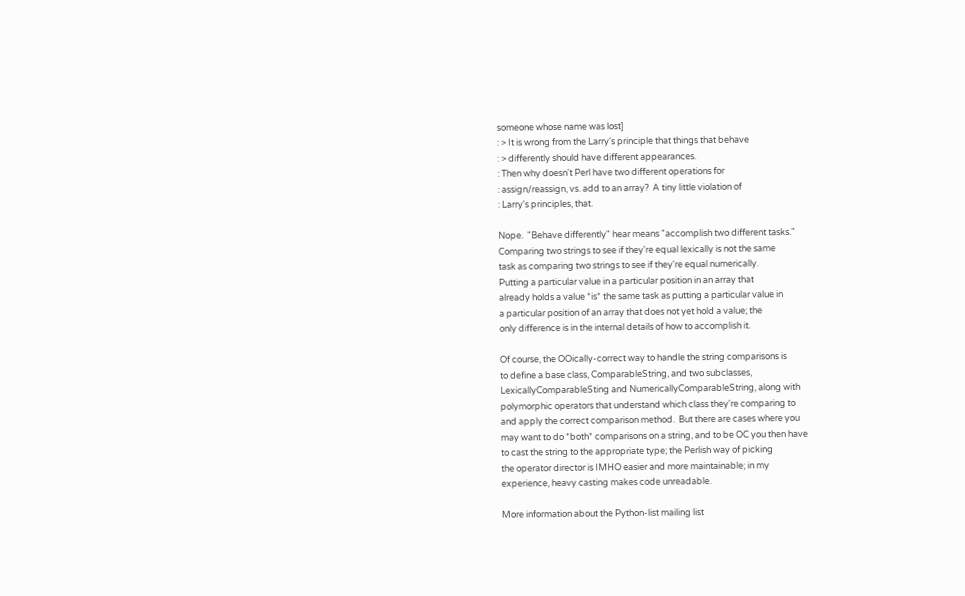someone whose name was lost]
: > It is wrong from the Larry's principle that things that behave
: > differently should have different appearances.
: Then why doesn't Perl have two different operations for
: assign/reassign, vs. add to an array?  A tiny little violation of
: Larry's principles, that.

Nope.  "Behave differently" hear means "accomplish two different tasks."
Comparing two strings to see if they're equal lexically is not the same
task as comparing two strings to see if they're equal numerically.
Putting a particular value in a particular position in an array that
already holds a value *is* the same task as putting a particular value in
a particular position of an array that does not yet hold a value; the
only difference is in the internal details of how to accomplish it.

Of course, the OOically-correct way to handle the string comparisons is
to define a base class, ComparableString, and two subclasses,
LexicallyComparableSting and NumericallyComparableString, along with
polymorphic operators that understand which class they're comparing to
and apply the correct comparison method.  But there are cases where you
may want to do *both* comparisons on a string, and to be OC you then have
to cast the string to the appropriate type; the Perlish way of picking
the operator director is IMHO easier and more maintainable; in my
experience, heavy casting makes code unreadable.

More information about the Python-list mailing list